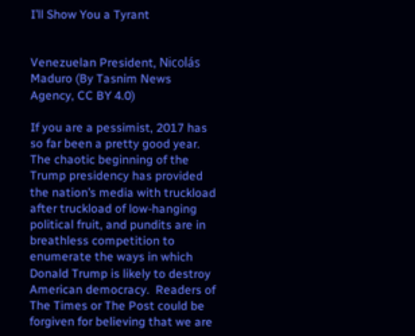I’ll Show You a Tyrant


Venezuelan President, Nicolás Maduro (By Tasnim News Agency, CC BY 4.0)

If you are a pessimist, 2017 has so far been a pretty good year.  The chaotic beginning of the Trump presidency has provided the nation’s media with truckload after truckload of low-hanging political fruit, and pundits are in breathless competition to enumerate the ways in which Donald Trump is likely to destroy American democracy.  Readers of The Times or The Post could be forgiven for believing that we are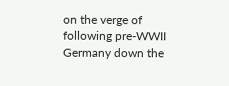on the verge of following pre-WWII Germany down the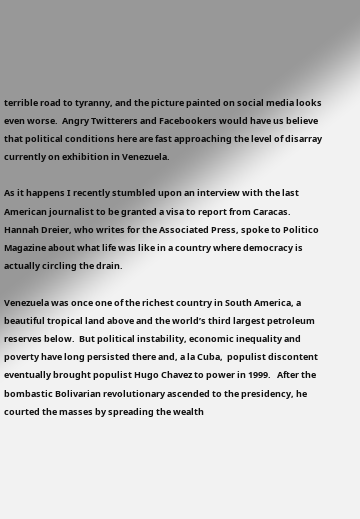terrible road to tyranny, and the picture painted on social media looks even worse.  Angry Twitterers and Facebookers would have us believe that political conditions here are fast approaching the level of disarray currently on exhibition in Venezuela.

As it happens I recently stumbled upon an interview with the last American journalist to be granted a visa to report from Caracas.  Hannah Dreier, who writes for the Associated Press, spoke to Politico Magazine about what life was like in a country where democracy is actually circling the drain.

Venezuela was once one of the richest country in South America, a beautiful tropical land above and the world’s third largest petroleum reserves below.  But political instability, economic inequality and poverty have long persisted there and, a la Cuba,  populist discontent eventually brought populist Hugo Chavez to power in 1999.   After the bombastic Bolivarian revolutionary ascended to the presidency, he courted the masses by spreading the wealth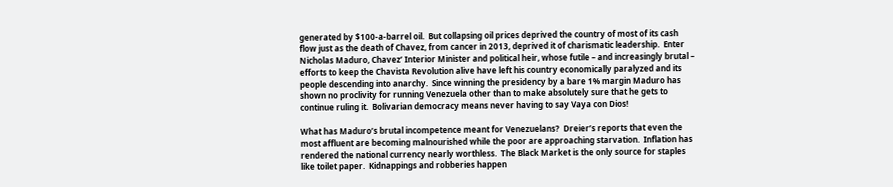generated by $100-a-barrel oil.  But collapsing oil prices deprived the country of most of its cash flow just as the death of Chavez, from cancer in 2013, deprived it of charismatic leadership.  Enter Nicholas Maduro, Chavez’ Interior Minister and political heir, whose futile – and increasingly brutal – efforts to keep the Chavista Revolution alive have left his country economically paralyzed and its people descending into anarchy.  Since winning the presidency by a bare 1% margin Maduro has shown no proclivity for running Venezuela other than to make absolutely sure that he gets to continue ruling it.  Bolivarian democracy means never having to say Vaya con Dios!

What has Maduro’s brutal incompetence meant for Venezuelans?  Dreier’s reports that even the most affluent are becoming malnourished while the poor are approaching starvation.  Inflation has rendered the national currency nearly worthless.  The Black Market is the only source for staples like toilet paper.  Kidnappings and robberies happen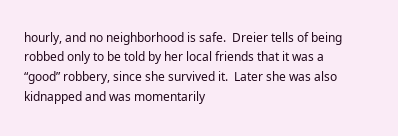hourly, and no neighborhood is safe.  Dreier tells of being robbed only to be told by her local friends that it was a “good” robbery, since she survived it.  Later she was also kidnapped and was momentarily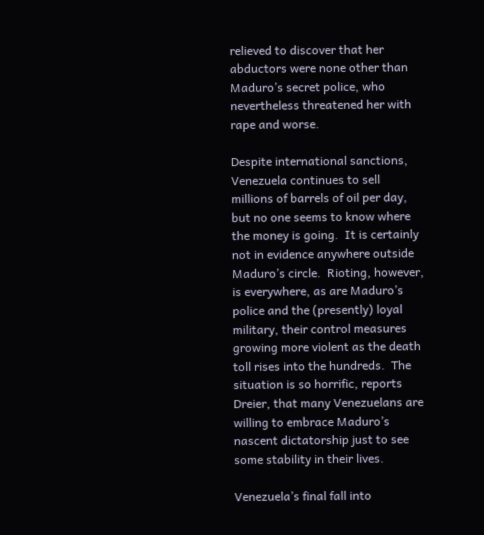relieved to discover that her abductors were none other than Maduro’s secret police, who nevertheless threatened her with rape and worse.

Despite international sanctions, Venezuela continues to sell millions of barrels of oil per day, but no one seems to know where the money is going.  It is certainly not in evidence anywhere outside Maduro’s circle.  Rioting, however, is everywhere, as are Maduro’s police and the (presently) loyal military, their control measures growing more violent as the death toll rises into the hundreds.  The situation is so horrific, reports Dreier, that many Venezuelans are willing to embrace Maduro’s nascent dictatorship just to see some stability in their lives.

Venezuela’s final fall into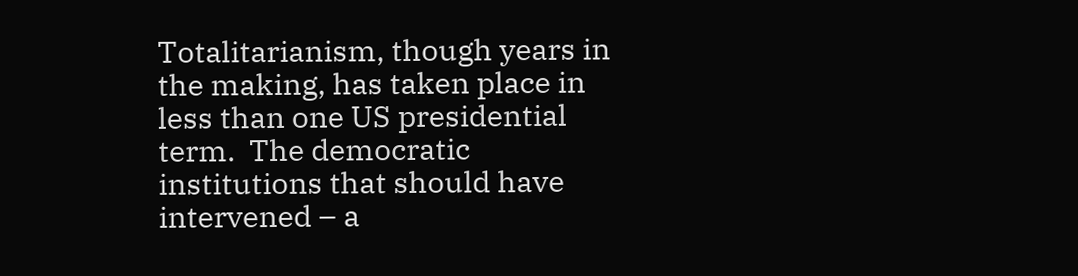Totalitarianism, though years in the making, has taken place in less than one US presidential term.  The democratic institutions that should have intervened – a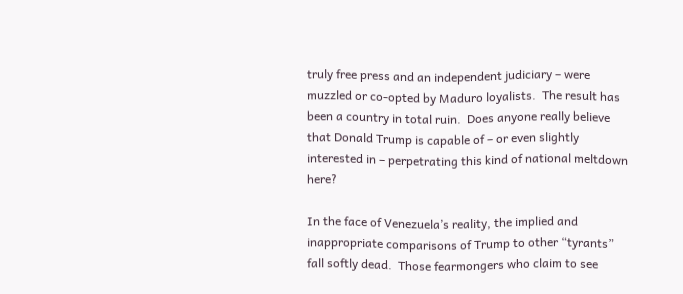truly free press and an independent judiciary – were muzzled or co-opted by Maduro loyalists.  The result has been a country in total ruin.  Does anyone really believe that Donald Trump is capable of – or even slightly interested in – perpetrating this kind of national meltdown here?

In the face of Venezuela’s reality, the implied and inappropriate comparisons of Trump to other “tyrants” fall softly dead.  Those fearmongers who claim to see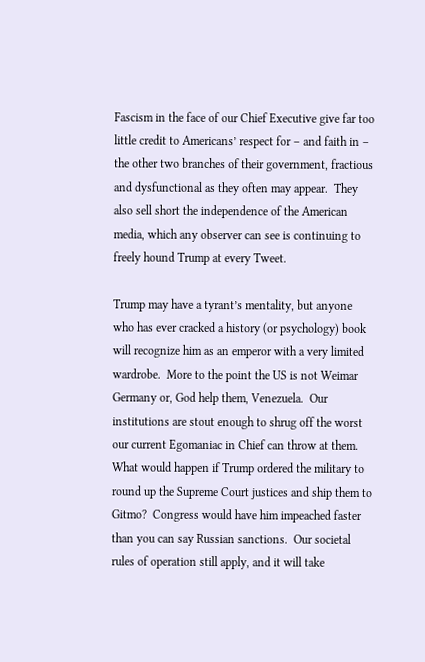Fascism in the face of our Chief Executive give far too little credit to Americans’ respect for – and faith in – the other two branches of their government, fractious and dysfunctional as they often may appear.  They also sell short the independence of the American media, which any observer can see is continuing to freely hound Trump at every Tweet.

Trump may have a tyrant’s mentality, but anyone who has ever cracked a history (or psychology) book will recognize him as an emperor with a very limited wardrobe.  More to the point the US is not Weimar Germany or, God help them, Venezuela.  Our institutions are stout enough to shrug off the worst our current Egomaniac in Chief can throw at them.  What would happen if Trump ordered the military to round up the Supreme Court justices and ship them to Gitmo?  Congress would have him impeached faster than you can say Russian sanctions.  Our societal rules of operation still apply, and it will take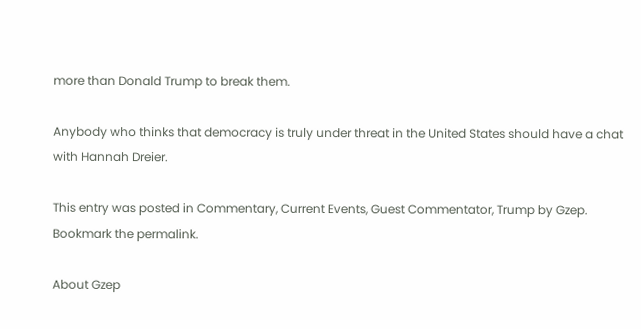more than Donald Trump to break them.

Anybody who thinks that democracy is truly under threat in the United States should have a chat with Hannah Dreier.

This entry was posted in Commentary, Current Events, Guest Commentator, Trump by Gzep. Bookmark the permalink.

About Gzep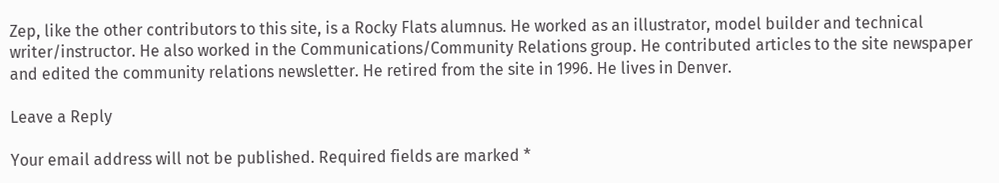Zep, like the other contributors to this site, is a Rocky Flats alumnus. He worked as an illustrator, model builder and technical writer/instructor. He also worked in the Communications/Community Relations group. He contributed articles to the site newspaper and edited the community relations newsletter. He retired from the site in 1996. He lives in Denver.

Leave a Reply

Your email address will not be published. Required fields are marked *